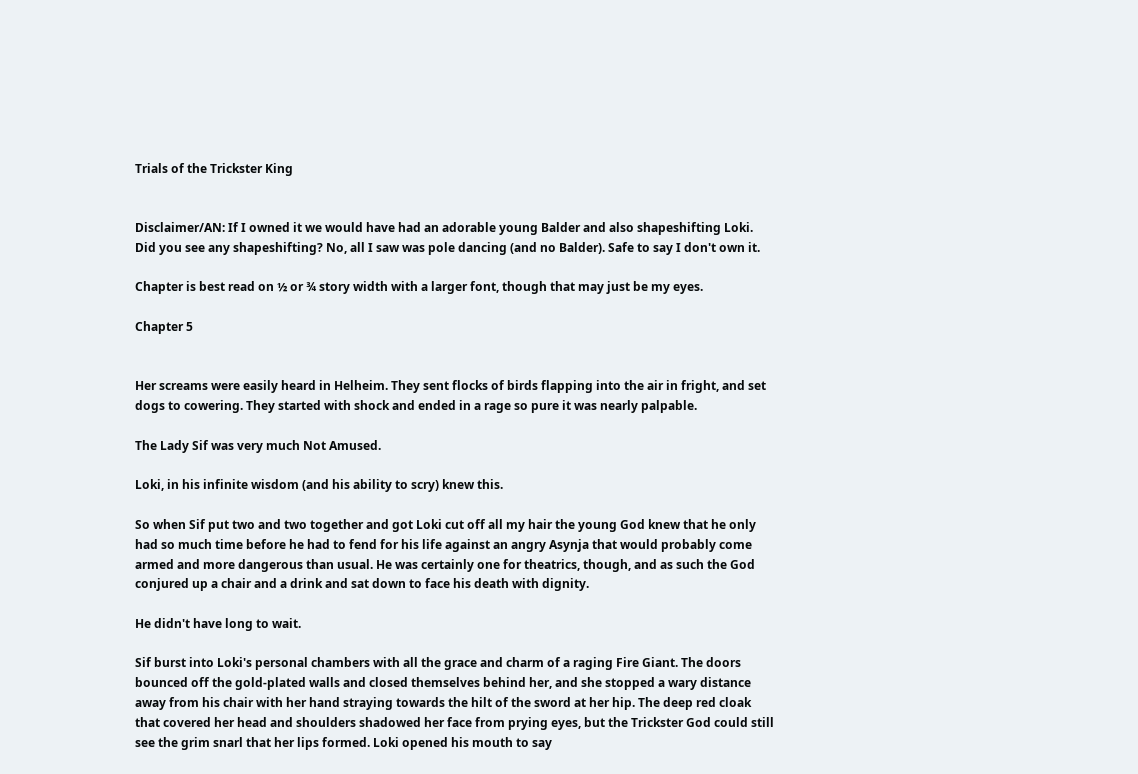Trials of the Trickster King


Disclaimer/AN: If I owned it we would have had an adorable young Balder and also shapeshifting Loki. Did you see any shapeshifting? No, all I saw was pole dancing (and no Balder). Safe to say I don't own it.

Chapter is best read on ½ or ¾ story width with a larger font, though that may just be my eyes.

Chapter 5


Her screams were easily heard in Helheim. They sent flocks of birds flapping into the air in fright, and set dogs to cowering. They started with shock and ended in a rage so pure it was nearly palpable.

The Lady Sif was very much Not Amused.

Loki, in his infinite wisdom (and his ability to scry) knew this.

So when Sif put two and two together and got Loki cut off all my hair the young God knew that he only had so much time before he had to fend for his life against an angry Asynja that would probably come armed and more dangerous than usual. He was certainly one for theatrics, though, and as such the God conjured up a chair and a drink and sat down to face his death with dignity.

He didn't have long to wait.

Sif burst into Loki's personal chambers with all the grace and charm of a raging Fire Giant. The doors bounced off the gold-plated walls and closed themselves behind her, and she stopped a wary distance away from his chair with her hand straying towards the hilt of the sword at her hip. The deep red cloak that covered her head and shoulders shadowed her face from prying eyes, but the Trickster God could still see the grim snarl that her lips formed. Loki opened his mouth to say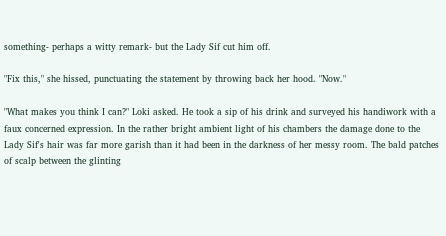something- perhaps a witty remark- but the Lady Sif cut him off.

"Fix this," she hissed, punctuating the statement by throwing back her hood. "Now."

"What makes you think I can?" Loki asked. He took a sip of his drink and surveyed his handiwork with a faux concerned expression. In the rather bright ambient light of his chambers the damage done to the Lady Sif's hair was far more garish than it had been in the darkness of her messy room. The bald patches of scalp between the glinting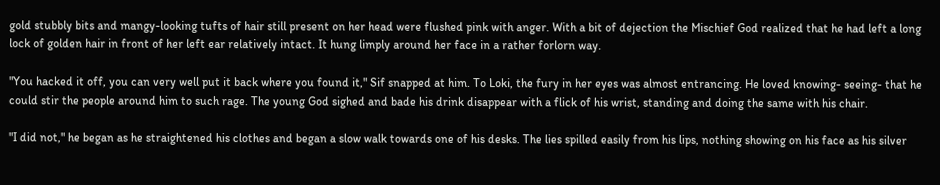gold stubbly bits and mangy-looking tufts of hair still present on her head were flushed pink with anger. With a bit of dejection the Mischief God realized that he had left a long lock of golden hair in front of her left ear relatively intact. It hung limply around her face in a rather forlorn way.

"You hacked it off, you can very well put it back where you found it," Sif snapped at him. To Loki, the fury in her eyes was almost entrancing. He loved knowing- seeing- that he could stir the people around him to such rage. The young God sighed and bade his drink disappear with a flick of his wrist, standing and doing the same with his chair.

"I did not," he began as he straightened his clothes and began a slow walk towards one of his desks. The lies spilled easily from his lips, nothing showing on his face as his silver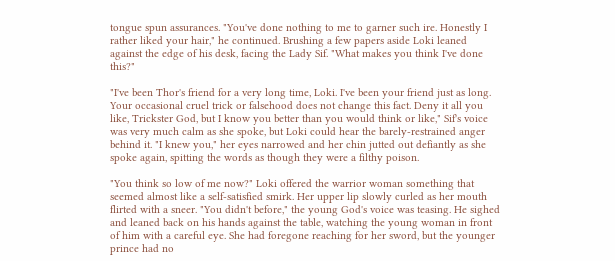tongue spun assurances. "You've done nothing to me to garner such ire. Honestly I rather liked your hair," he continued. Brushing a few papers aside Loki leaned against the edge of his desk, facing the Lady Sif. "What makes you think I've done this?"

"I've been Thor's friend for a very long time, Loki. I've been your friend just as long. Your occasional cruel trick or falsehood does not change this fact. Deny it all you like, Trickster God, but I know you better than you would think or like," Sif's voice was very much calm as she spoke, but Loki could hear the barely-restrained anger behind it. "I knew you," her eyes narrowed and her chin jutted out defiantly as she spoke again, spitting the words as though they were a filthy poison.

"You think so low of me now?" Loki offered the warrior woman something that seemed almost like a self-satisfied smirk. Her upper lip slowly curled as her mouth flirted with a sneer. "You didn't before," the young God's voice was teasing. He sighed and leaned back on his hands against the table, watching the young woman in front of him with a careful eye. She had foregone reaching for her sword, but the younger prince had no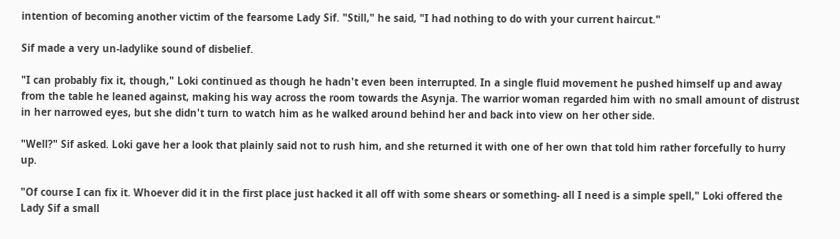intention of becoming another victim of the fearsome Lady Sif. "Still," he said, "I had nothing to do with your current haircut."

Sif made a very un-ladylike sound of disbelief.

"I can probably fix it, though," Loki continued as though he hadn't even been interrupted. In a single fluid movement he pushed himself up and away from the table he leaned against, making his way across the room towards the Asynja. The warrior woman regarded him with no small amount of distrust in her narrowed eyes, but she didn't turn to watch him as he walked around behind her and back into view on her other side.

"Well?" Sif asked. Loki gave her a look that plainly said not to rush him, and she returned it with one of her own that told him rather forcefully to hurry up.

"Of course I can fix it. Whoever did it in the first place just hacked it all off with some shears or something- all I need is a simple spell," Loki offered the Lady Sif a small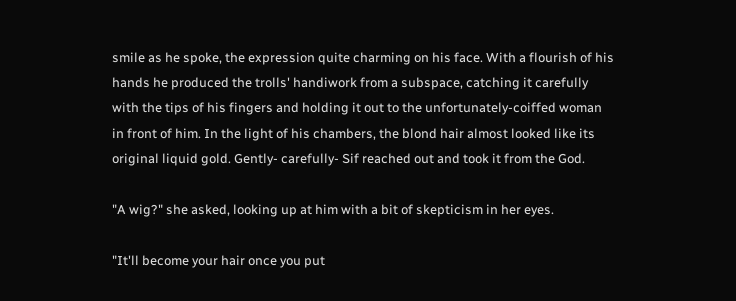smile as he spoke, the expression quite charming on his face. With a flourish of his hands he produced the trolls' handiwork from a subspace, catching it carefully with the tips of his fingers and holding it out to the unfortunately-coiffed woman in front of him. In the light of his chambers, the blond hair almost looked like its original liquid gold. Gently- carefully- Sif reached out and took it from the God.

"A wig?" she asked, looking up at him with a bit of skepticism in her eyes.

"It'll become your hair once you put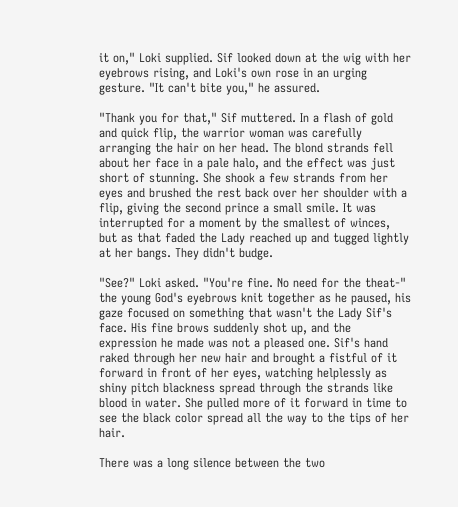it on," Loki supplied. Sif looked down at the wig with her eyebrows rising, and Loki's own rose in an urging gesture. "It can't bite you," he assured.

"Thank you for that," Sif muttered. In a flash of gold and quick flip, the warrior woman was carefully arranging the hair on her head. The blond strands fell about her face in a pale halo, and the effect was just short of stunning. She shook a few strands from her eyes and brushed the rest back over her shoulder with a flip, giving the second prince a small smile. It was interrupted for a moment by the smallest of winces, but as that faded the Lady reached up and tugged lightly at her bangs. They didn't budge.

"See?" Loki asked. "You're fine. No need for the theat-" the young God's eyebrows knit together as he paused, his gaze focused on something that wasn't the Lady Sif's face. His fine brows suddenly shot up, and the expression he made was not a pleased one. Sif's hand raked through her new hair and brought a fistful of it forward in front of her eyes, watching helplessly as shiny pitch blackness spread through the strands like blood in water. She pulled more of it forward in time to see the black color spread all the way to the tips of her hair.

There was a long silence between the two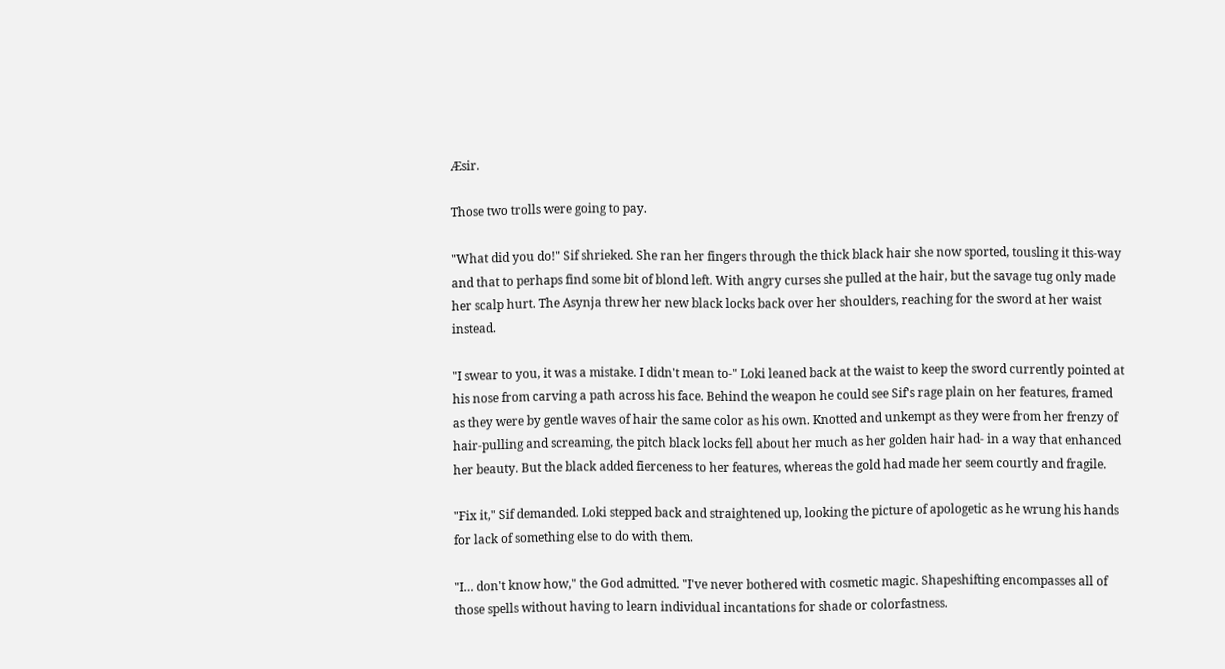Æsir.

Those two trolls were going to pay.

"What did you do!" Sif shrieked. She ran her fingers through the thick black hair she now sported, tousling it this-way and that to perhaps find some bit of blond left. With angry curses she pulled at the hair, but the savage tug only made her scalp hurt. The Asynja threw her new black locks back over her shoulders, reaching for the sword at her waist instead.

"I swear to you, it was a mistake. I didn't mean to-" Loki leaned back at the waist to keep the sword currently pointed at his nose from carving a path across his face. Behind the weapon he could see Sif's rage plain on her features, framed as they were by gentle waves of hair the same color as his own. Knotted and unkempt as they were from her frenzy of hair-pulling and screaming, the pitch black locks fell about her much as her golden hair had- in a way that enhanced her beauty. But the black added fierceness to her features, whereas the gold had made her seem courtly and fragile.

"Fix it," Sif demanded. Loki stepped back and straightened up, looking the picture of apologetic as he wrung his hands for lack of something else to do with them.

"I… don't know how," the God admitted. "I've never bothered with cosmetic magic. Shapeshifting encompasses all of those spells without having to learn individual incantations for shade or colorfastness.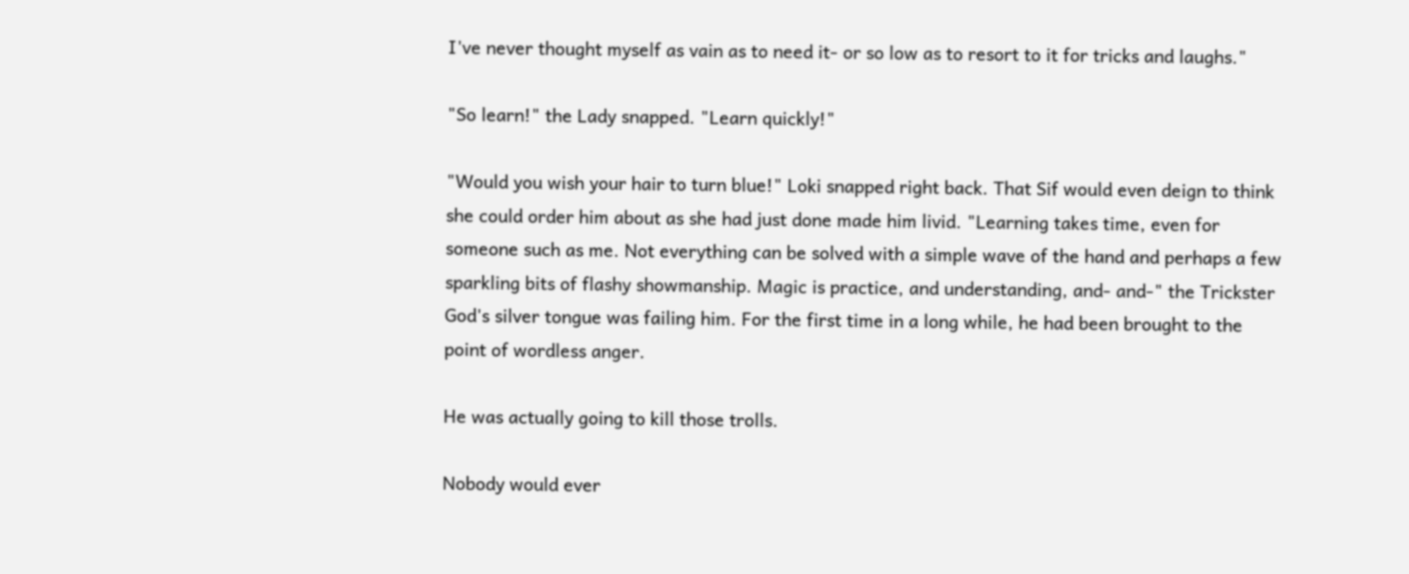I've never thought myself as vain as to need it- or so low as to resort to it for tricks and laughs."

"So learn!" the Lady snapped. "Learn quickly!"

"Would you wish your hair to turn blue!" Loki snapped right back. That Sif would even deign to think she could order him about as she had just done made him livid. "Learning takes time, even for someone such as me. Not everything can be solved with a simple wave of the hand and perhaps a few sparkling bits of flashy showmanship. Magic is practice, and understanding, and- and-" the Trickster God's silver tongue was failing him. For the first time in a long while, he had been brought to the point of wordless anger.

He was actually going to kill those trolls.

Nobody would ever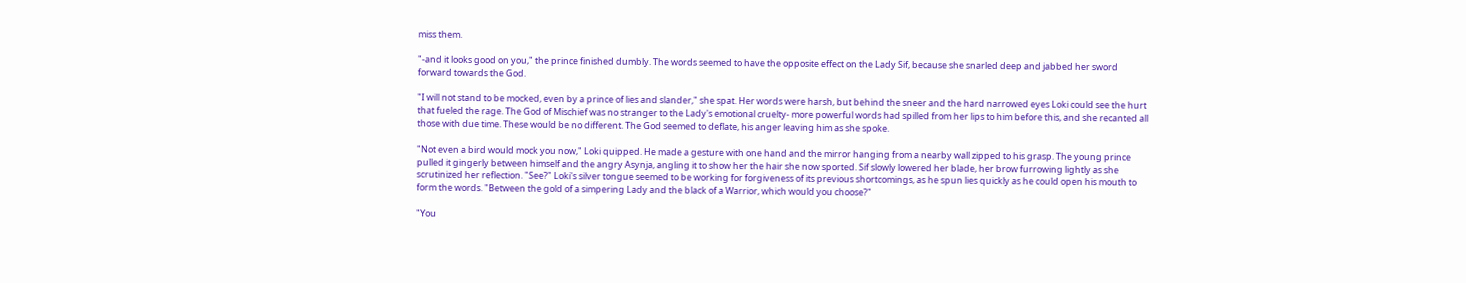miss them.

"-and it looks good on you," the prince finished dumbly. The words seemed to have the opposite effect on the Lady Sif, because she snarled deep and jabbed her sword forward towards the God.

"I will not stand to be mocked, even by a prince of lies and slander," she spat. Her words were harsh, but behind the sneer and the hard narrowed eyes Loki could see the hurt that fueled the rage. The God of Mischief was no stranger to the Lady's emotional cruelty- more powerful words had spilled from her lips to him before this, and she recanted all those with due time. These would be no different. The God seemed to deflate, his anger leaving him as she spoke.

"Not even a bird would mock you now," Loki quipped. He made a gesture with one hand and the mirror hanging from a nearby wall zipped to his grasp. The young prince pulled it gingerly between himself and the angry Asynja, angling it to show her the hair she now sported. Sif slowly lowered her blade, her brow furrowing lightly as she scrutinized her reflection. "See?" Loki's silver tongue seemed to be working for forgiveness of its previous shortcomings, as he spun lies quickly as he could open his mouth to form the words. "Between the gold of a simpering Lady and the black of a Warrior, which would you choose?"

"You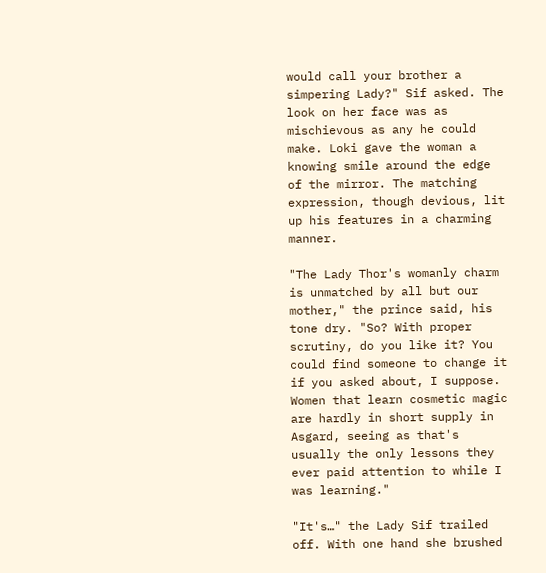would call your brother a simpering Lady?" Sif asked. The look on her face was as mischievous as any he could make. Loki gave the woman a knowing smile around the edge of the mirror. The matching expression, though devious, lit up his features in a charming manner.

"The Lady Thor's womanly charm is unmatched by all but our mother," the prince said, his tone dry. "So? With proper scrutiny, do you like it? You could find someone to change it if you asked about, I suppose. Women that learn cosmetic magic are hardly in short supply in Asgard, seeing as that's usually the only lessons they ever paid attention to while I was learning."

"It's…" the Lady Sif trailed off. With one hand she brushed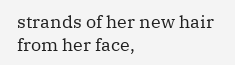strands of her new hair from her face,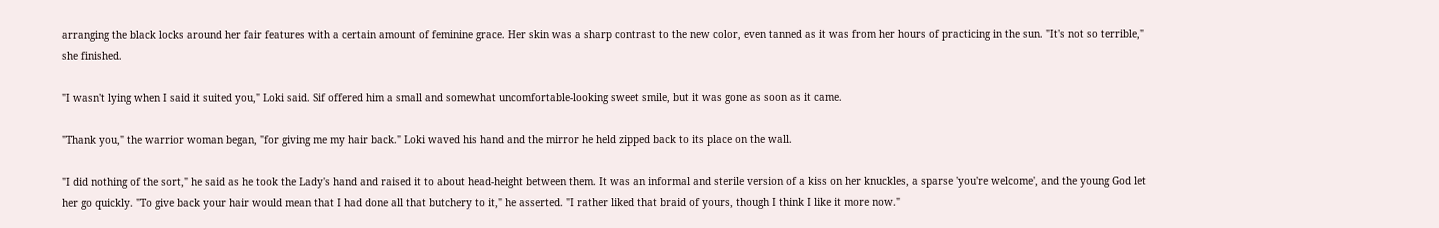arranging the black locks around her fair features with a certain amount of feminine grace. Her skin was a sharp contrast to the new color, even tanned as it was from her hours of practicing in the sun. "It's not so terrible," she finished.

"I wasn't lying when I said it suited you," Loki said. Sif offered him a small and somewhat uncomfortable-looking sweet smile, but it was gone as soon as it came.

"Thank you," the warrior woman began, "for giving me my hair back." Loki waved his hand and the mirror he held zipped back to its place on the wall.

"I did nothing of the sort," he said as he took the Lady's hand and raised it to about head-height between them. It was an informal and sterile version of a kiss on her knuckles, a sparse 'you're welcome', and the young God let her go quickly. "To give back your hair would mean that I had done all that butchery to it," he asserted. "I rather liked that braid of yours, though I think I like it more now."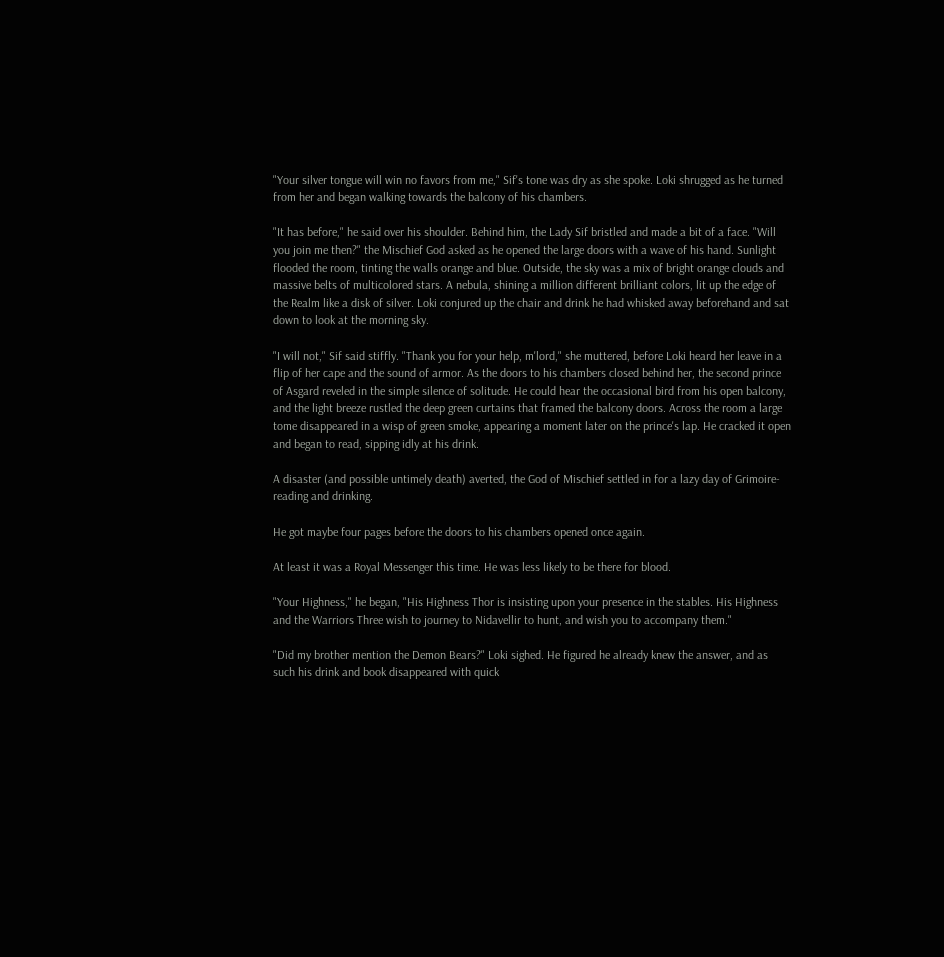"Your silver tongue will win no favors from me," Sif's tone was dry as she spoke. Loki shrugged as he turned from her and began walking towards the balcony of his chambers.

"It has before," he said over his shoulder. Behind him, the Lady Sif bristled and made a bit of a face. "Will you join me then?" the Mischief God asked as he opened the large doors with a wave of his hand. Sunlight flooded the room, tinting the walls orange and blue. Outside, the sky was a mix of bright orange clouds and massive belts of multicolored stars. A nebula, shining a million different brilliant colors, lit up the edge of the Realm like a disk of silver. Loki conjured up the chair and drink he had whisked away beforehand and sat down to look at the morning sky.

"I will not," Sif said stiffly. "Thank you for your help, m'lord," she muttered, before Loki heard her leave in a flip of her cape and the sound of armor. As the doors to his chambers closed behind her, the second prince of Asgard reveled in the simple silence of solitude. He could hear the occasional bird from his open balcony, and the light breeze rustled the deep green curtains that framed the balcony doors. Across the room a large tome disappeared in a wisp of green smoke, appearing a moment later on the prince's lap. He cracked it open and began to read, sipping idly at his drink.

A disaster (and possible untimely death) averted, the God of Mischief settled in for a lazy day of Grimoire-reading and drinking.

He got maybe four pages before the doors to his chambers opened once again.

At least it was a Royal Messenger this time. He was less likely to be there for blood.

"Your Highness," he began, "His Highness Thor is insisting upon your presence in the stables. His Highness and the Warriors Three wish to journey to Nidavellir to hunt, and wish you to accompany them."

"Did my brother mention the Demon Bears?" Loki sighed. He figured he already knew the answer, and as such his drink and book disappeared with quick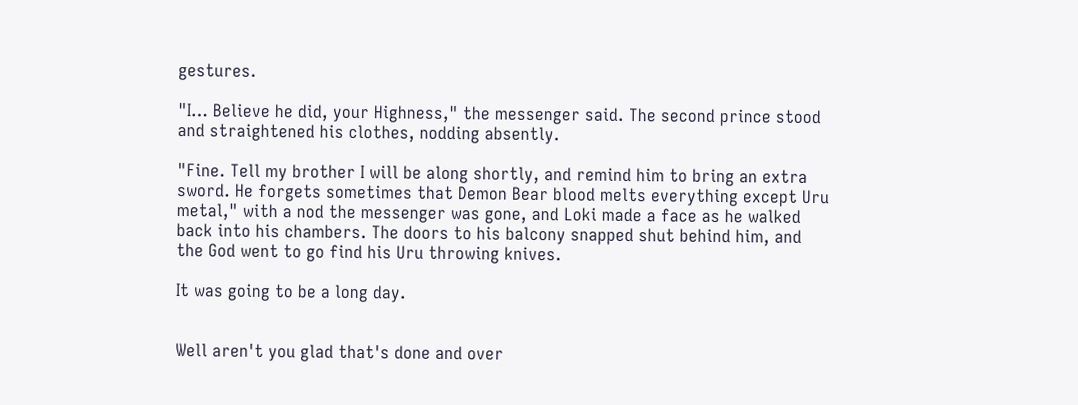gestures.

"I… Believe he did, your Highness," the messenger said. The second prince stood and straightened his clothes, nodding absently.

"Fine. Tell my brother I will be along shortly, and remind him to bring an extra sword. He forgets sometimes that Demon Bear blood melts everything except Uru metal," with a nod the messenger was gone, and Loki made a face as he walked back into his chambers. The doors to his balcony snapped shut behind him, and the God went to go find his Uru throwing knives.

It was going to be a long day.


Well aren't you glad that's done and over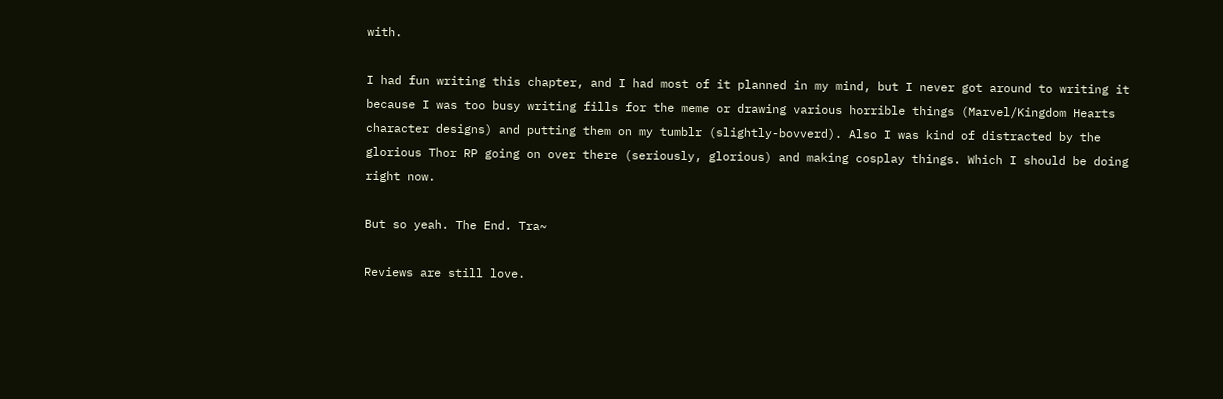with.

I had fun writing this chapter, and I had most of it planned in my mind, but I never got around to writing it because I was too busy writing fills for the meme or drawing various horrible things (Marvel/Kingdom Hearts character designs) and putting them on my tumblr (slightly-bovverd). Also I was kind of distracted by the glorious Thor RP going on over there (seriously, glorious) and making cosplay things. Which I should be doing right now.

But so yeah. The End. Tra~

Reviews are still love.